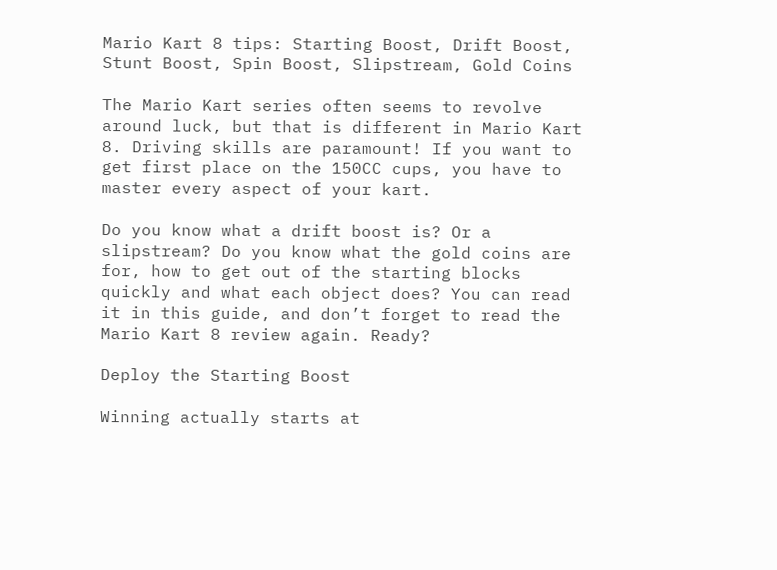Mario Kart 8 tips: Starting Boost, Drift Boost, Stunt Boost, Spin Boost, Slipstream, Gold Coins

The Mario Kart series often seems to revolve around luck, but that is different in Mario Kart 8. Driving skills are paramount! If you want to get first place on the 150CC cups, you have to master every aspect of your kart.

Do you know what a drift boost is? Or a slipstream? Do you know what the gold coins are for, how to get out of the starting blocks quickly and what each object does? You can read it in this guide, and don’t forget to read the Mario Kart 8 review again. Ready?

Deploy the Starting Boost

Winning actually starts at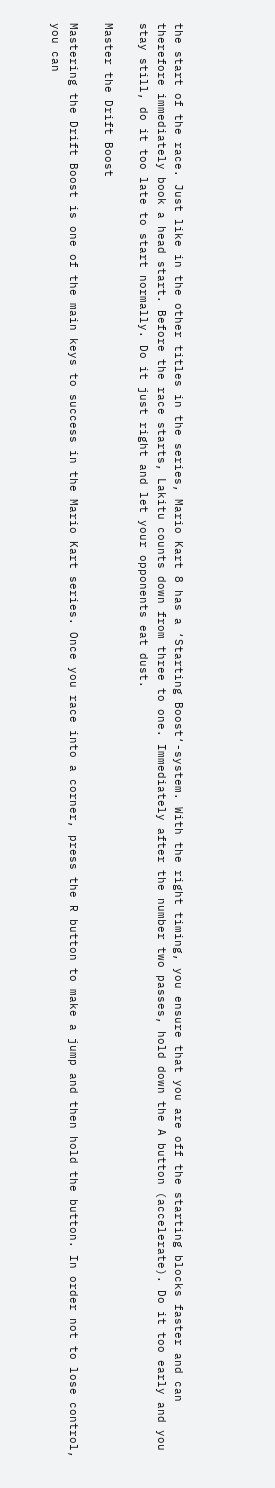the start of the race. Just like in the other titles in the series, Mario Kart 8 has a ‘Starting Boost‘-system. With the right timing, you ensure that you are off the starting blocks faster and can therefore immediately book a head start. Before the race starts, Lakitu counts down from three to one. Immediately after the number two passes, hold down the A button (accelerate). Do it too early and you stay still, do it too late to start normally. Do it just right and let your opponents eat dust.

Master the Drift Boost

Mastering the Drift Boost is one of the main keys to success in the Mario Kart series. Once you race into a corner, press the R button to make a jump and then hold the button. In order not to lose control, you can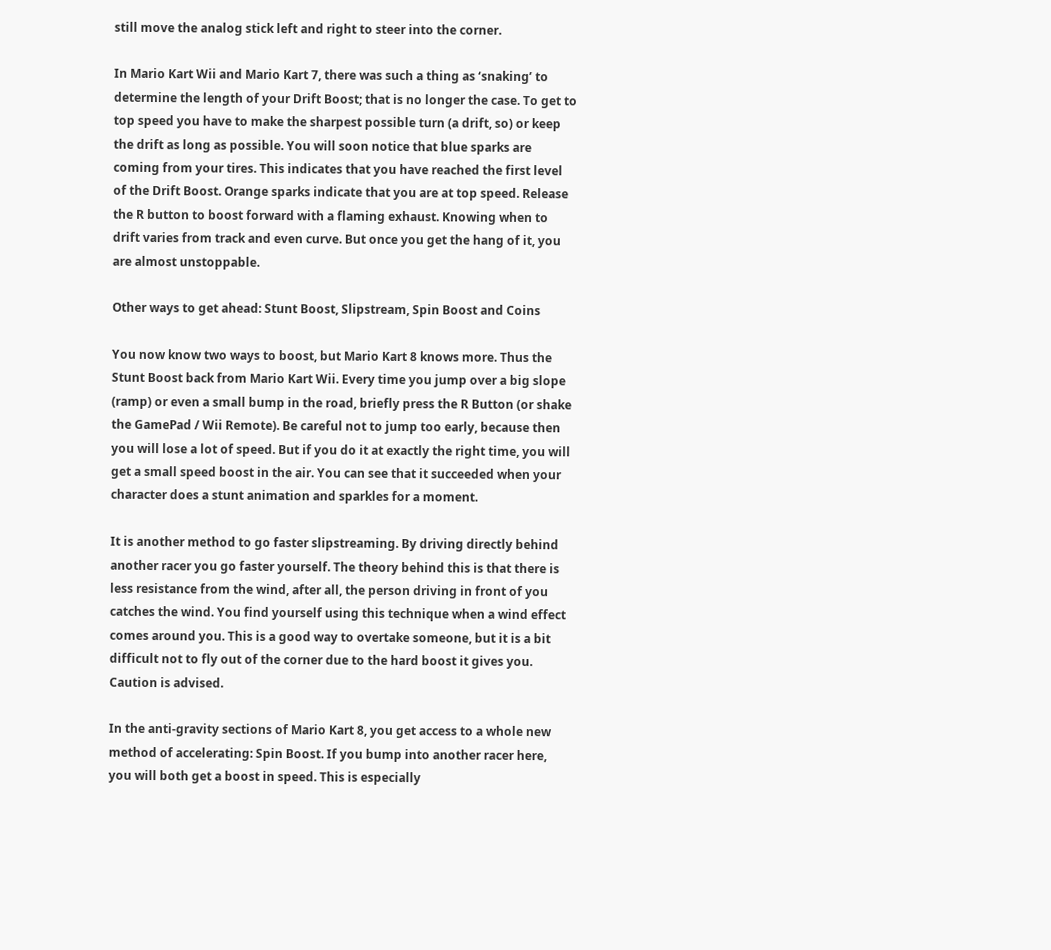still move the analog stick left and right to steer into the corner.

In Mario Kart Wii and Mario Kart 7, there was such a thing as ‘snaking’ to determine the length of your Drift Boost; that is no longer the case. To get to top speed you have to make the sharpest possible turn (a drift, so) or keep the drift as long as possible. You will soon notice that blue sparks are coming from your tires. This indicates that you have reached the first level of the Drift Boost. Orange sparks indicate that you are at top speed. Release the R button to boost forward with a flaming exhaust. Knowing when to drift varies from track and even curve. But once you get the hang of it, you are almost unstoppable.

Other ways to get ahead: Stunt Boost, Slipstream, Spin Boost and Coins

You now know two ways to boost, but Mario Kart 8 knows more. Thus the Stunt Boost back from Mario Kart Wii. Every time you jump over a big slope (ramp) or even a small bump in the road, briefly press the R Button (or shake the GamePad / Wii Remote). Be careful not to jump too early, because then you will lose a lot of speed. But if you do it at exactly the right time, you will get a small speed boost in the air. You can see that it succeeded when your character does a stunt animation and sparkles for a moment.

It is another method to go faster slipstreaming. By driving directly behind another racer you go faster yourself. The theory behind this is that there is less resistance from the wind, after all, the person driving in front of you catches the wind. You find yourself using this technique when a wind effect comes around you. This is a good way to overtake someone, but it is a bit difficult not to fly out of the corner due to the hard boost it gives you. Caution is advised.

In the anti-gravity sections of Mario Kart 8, you get access to a whole new method of accelerating: Spin Boost. If you bump into another racer here, you will both get a boost in speed. This is especially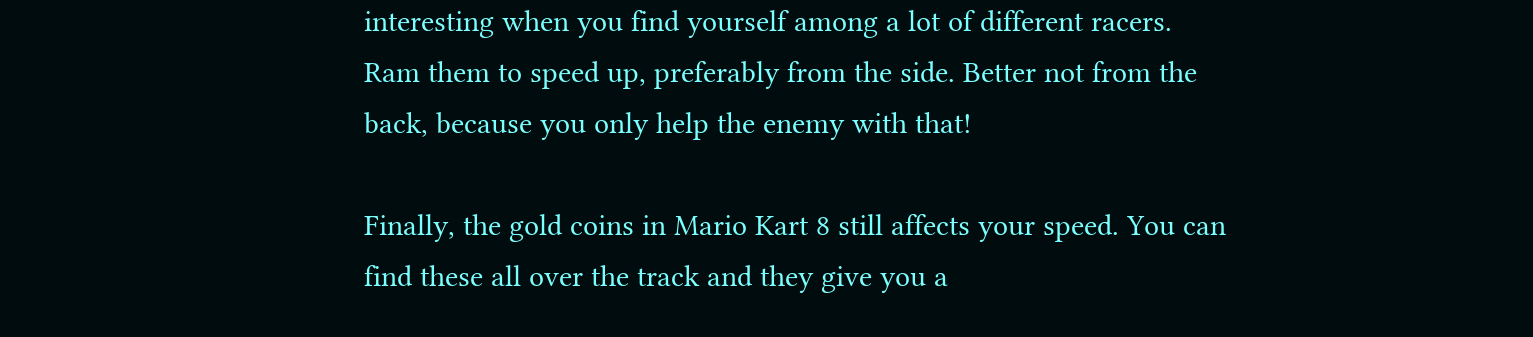interesting when you find yourself among a lot of different racers. Ram them to speed up, preferably from the side. Better not from the back, because you only help the enemy with that!

Finally, the gold coins in Mario Kart 8 still affects your speed. You can find these all over the track and they give you a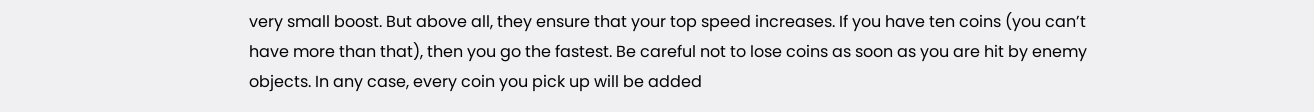very small boost. But above all, they ensure that your top speed increases. If you have ten coins (you can’t have more than that), then you go the fastest. Be careful not to lose coins as soon as you are hit by enemy objects. In any case, every coin you pick up will be added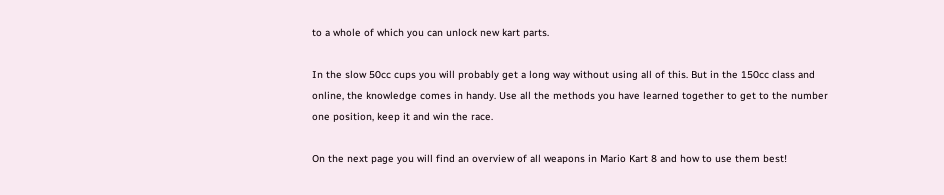to a whole of which you can unlock new kart parts.

In the slow 50cc cups you will probably get a long way without using all of this. But in the 150cc class and online, the knowledge comes in handy. Use all the methods you have learned together to get to the number one position, keep it and win the race.

On the next page you will find an overview of all weapons in Mario Kart 8 and how to use them best!